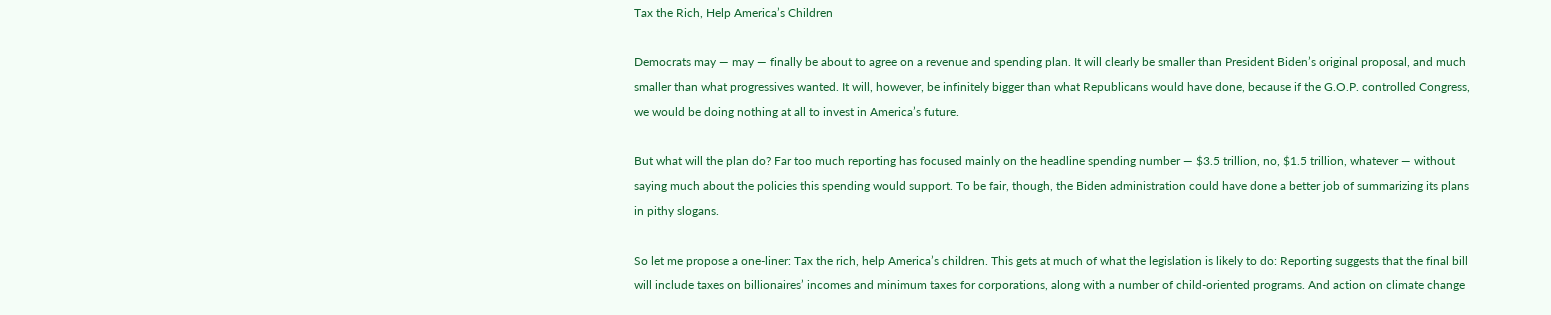Tax the Rich, Help America’s Children

Democrats may — may — finally be about to agree on a revenue and spending plan. It will clearly be smaller than President Biden’s original proposal, and much smaller than what progressives wanted. It will, however, be infinitely bigger than what Republicans would have done, because if the G.O.P. controlled Congress, we would be doing nothing at all to invest in America’s future.

But what will the plan do? Far too much reporting has focused mainly on the headline spending number — $3.5 trillion, no, $1.5 trillion, whatever — without saying much about the policies this spending would support. To be fair, though, the Biden administration could have done a better job of summarizing its plans in pithy slogans.

So let me propose a one-liner: Tax the rich, help America’s children. This gets at much of what the legislation is likely to do: Reporting suggests that the final bill will include taxes on billionaires’ incomes and minimum taxes for corporations, along with a number of child-oriented programs. And action on climate change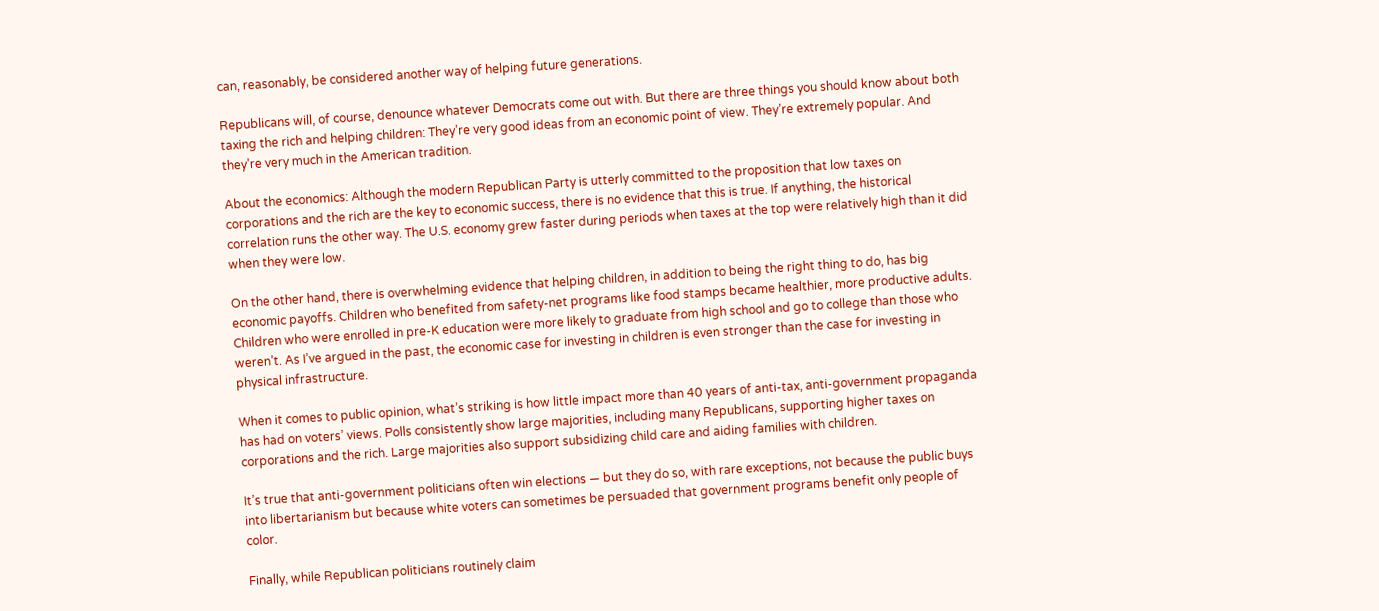can, reasonably, be considered another way of helping future generations.

Republicans will, of course, denounce whatever Democrats come out with. But there are three things you should know about both taxing the rich and helping children: They’re very good ideas from an economic point of view. They’re extremely popular. And they’re very much in the American tradition.

About the economics: Although the modern Republican Party is utterly committed to the proposition that low taxes on corporations and the rich are the key to economic success, there is no evidence that this is true. If anything, the historical correlation runs the other way. The U.S. economy grew faster during periods when taxes at the top were relatively high than it did when they were low.

On the other hand, there is overwhelming evidence that helping children, in addition to being the right thing to do, has big economic payoffs. Children who benefited from safety-net programs like food stamps became healthier, more productive adults. Children who were enrolled in pre-K education were more likely to graduate from high school and go to college than those who weren’t. As I’ve argued in the past, the economic case for investing in children is even stronger than the case for investing in physical infrastructure.

When it comes to public opinion, what’s striking is how little impact more than 40 years of anti-tax, anti-government propaganda has had on voters’ views. Polls consistently show large majorities, including many Republicans, supporting higher taxes on corporations and the rich. Large majorities also support subsidizing child care and aiding families with children.

It’s true that anti-government politicians often win elections — but they do so, with rare exceptions, not because the public buys into libertarianism but because white voters can sometimes be persuaded that government programs benefit only people of color.

Finally, while Republican politicians routinely claim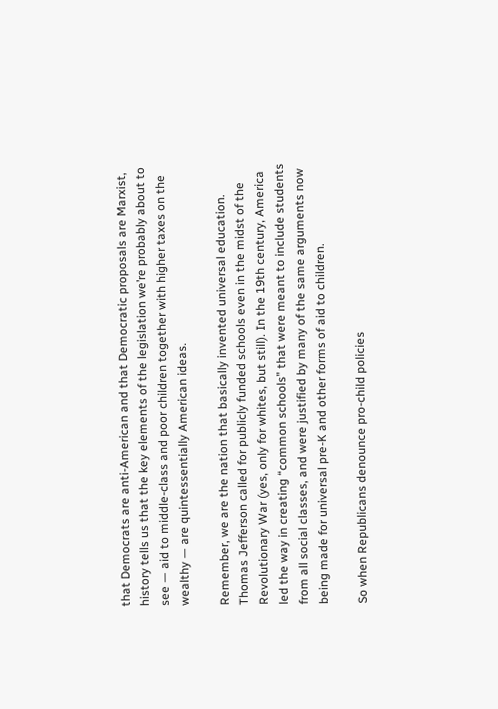that Democrats are anti-American and that Democratic proposals are Marxist, history tells us that the key elements of the legislation we’re probably about to see — aid to middle-class and poor children together with higher taxes on the wealthy — are quintessentially American ideas.

Remember, we are the nation that basically invented universal education. Thomas Jefferson called for publicly funded schools even in the midst of the Revolutionary War (yes, only for whites, but still). In the 19th century, America led the way in creating “common schools” that were meant to include students from all social classes, and were justified by many of the same arguments now being made for universal pre-K and other forms of aid to children.

So when Republicans denounce pro-child policies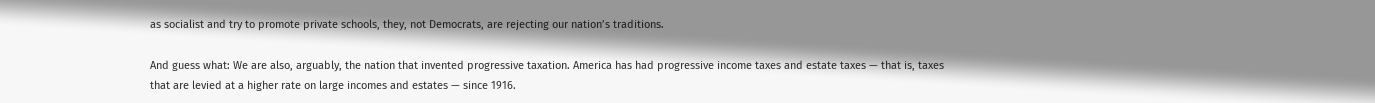as socialist and try to promote private schools, they, not Democrats, are rejecting our nation’s traditions.

And guess what: We are also, arguably, the nation that invented progressive taxation. America has had progressive income taxes and estate taxes — that is, taxes that are levied at a higher rate on large incomes and estates — since 1916.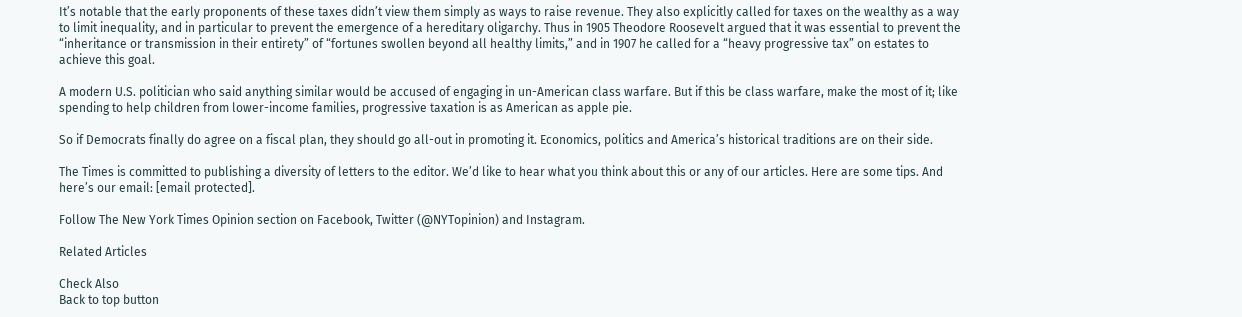It’s notable that the early proponents of these taxes didn’t view them simply as ways to raise revenue. They also explicitly called for taxes on the wealthy as a way to limit inequality, and in particular to prevent the emergence of a hereditary oligarchy. Thus in 1905 Theodore Roosevelt argued that it was essential to prevent the “inheritance or transmission in their entirety” of “fortunes swollen beyond all healthy limits,” and in 1907 he called for a “heavy progressive tax” on estates to achieve this goal.

A modern U.S. politician who said anything similar would be accused of engaging in un-American class warfare. But if this be class warfare, make the most of it; like spending to help children from lower-income families, progressive taxation is as American as apple pie.

So if Democrats finally do agree on a fiscal plan, they should go all-out in promoting it. Economics, politics and America’s historical traditions are on their side.

The Times is committed to publishing a diversity of letters to the editor. We’d like to hear what you think about this or any of our articles. Here are some tips. And here’s our email: [email protected].

Follow The New York Times Opinion section on Facebook, Twitter (@NYTopinion) and Instagram.

Related Articles

Check Also
Back to top button